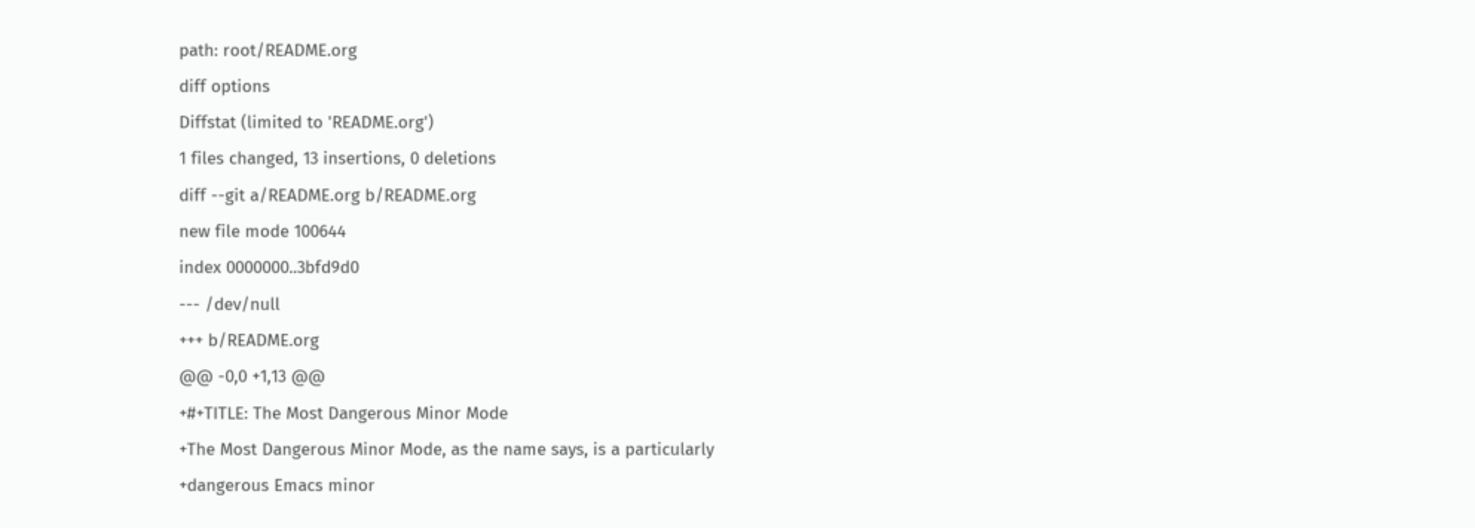path: root/README.org
diff options
Diffstat (limited to 'README.org')
1 files changed, 13 insertions, 0 deletions
diff --git a/README.org b/README.org
new file mode 100644
index 0000000..3bfd9d0
--- /dev/null
+++ b/README.org
@@ -0,0 +1,13 @@
+#+TITLE: The Most Dangerous Minor Mode
+The Most Dangerous Minor Mode, as the name says, is a particularly
+dangerous Emacs minor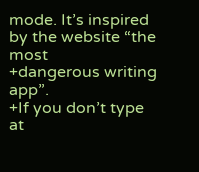mode. It’s inspired by the website “the most
+dangerous writing app”.
+If you don’t type at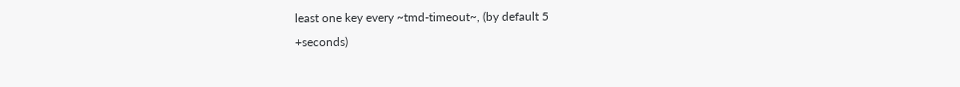least one key every ~tmd-timeout~, (by default 5
+seconds)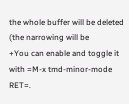the whole buffer will be deleted (the narrowing will be
+You can enable and toggle it with =M-x tmd-minor-mode RET=.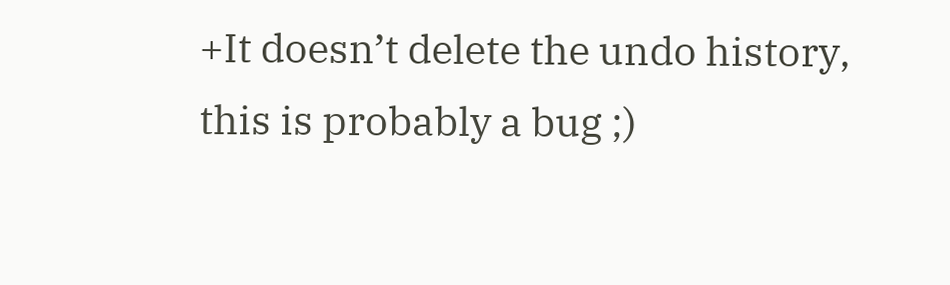+It doesn’t delete the undo history, this is probably a bug ;)